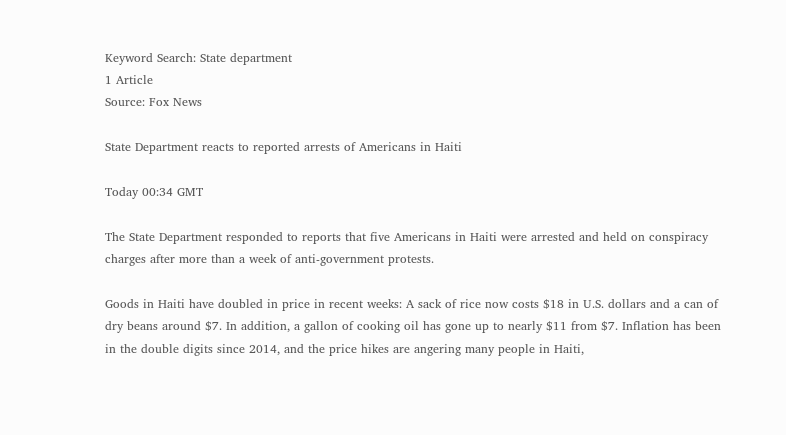Keyword Search: State department
1 Article
Source: Fox News

State Department reacts to reported arrests of Americans in Haiti

Today 00:34 GMT

The State Department responded to reports that five Americans in Haiti were arrested and held on conspiracy charges after more than a week of anti-government protests.

Goods in Haiti have doubled in price in recent weeks: A sack of rice now costs $18 in U.S. dollars and a can of dry beans around $7. In addition, a gallon of cooking oil has gone up to nearly $11 from $7. Inflation has been in the double digits since 2014, and the price hikes are angering many people in Haiti,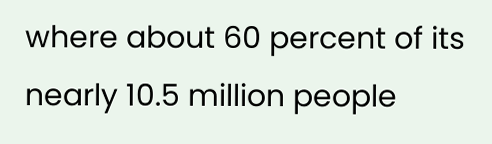where about 60 percent of its nearly 10.5 million people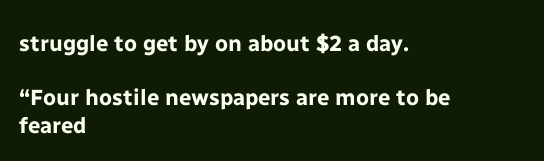struggle to get by on about $2 a day.

“Four hostile newspapers are more to be feared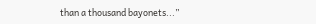than a thousand bayonets...”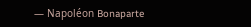― Napoléon Bonaparte